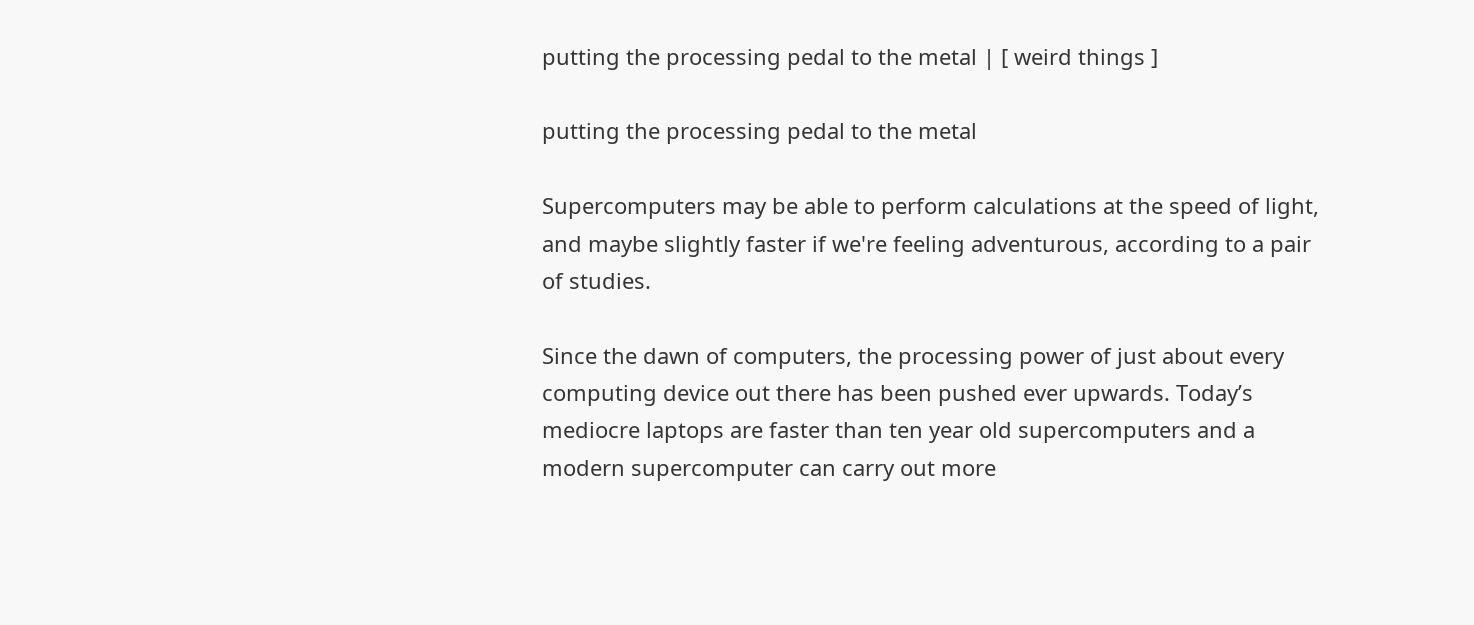putting the processing pedal to the metal | [ weird things ]

putting the processing pedal to the metal

Supercomputers may be able to perform calculations at the speed of light, and maybe slightly faster if we're feeling adventurous, according to a pair of studies.

Since the dawn of computers, the processing power of just about every computing device out there has been pushed ever upwards. Today’s mediocre laptops are faster than ten year old supercomputers and a modern supercomputer can carry out more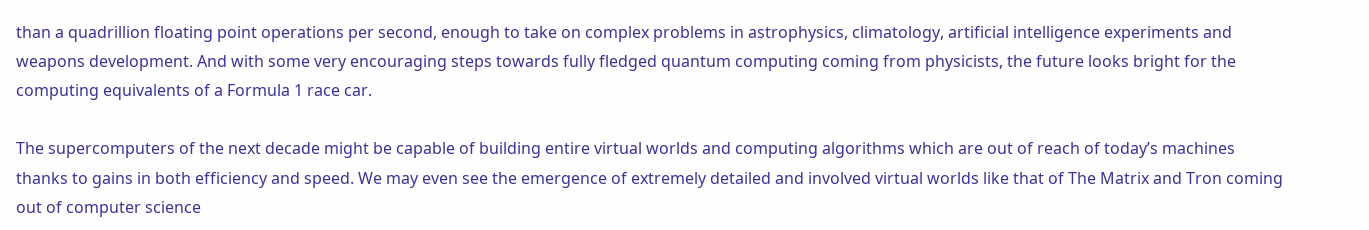than a quadrillion floating point operations per second, enough to take on complex problems in astrophysics, climatology, artificial intelligence experiments and weapons development. And with some very encouraging steps towards fully fledged quantum computing coming from physicists, the future looks bright for the computing equivalents of a Formula 1 race car.

The supercomputers of the next decade might be capable of building entire virtual worlds and computing algorithms which are out of reach of today’s machines thanks to gains in both efficiency and speed. We may even see the emergence of extremely detailed and involved virtual worlds like that of The Matrix and Tron coming out of computer science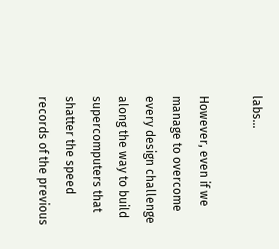labs…

However, even if we manage to overcome every design challenge along the way to build supercomputers that shatter the speed records of the previous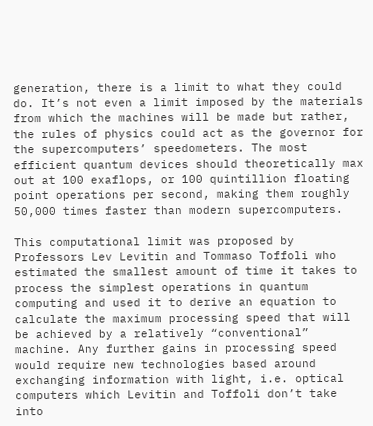generation, there is a limit to what they could do. It’s not even a limit imposed by the materials from which the machines will be made but rather, the rules of physics could act as the governor for the supercomputers’ speedometers. The most efficient quantum devices should theoretically max out at 100 exaflops, or 100 quintillion floating point operations per second, making them roughly 50,000 times faster than modern supercomputers.

This computational limit was proposed by Professors Lev Levitin and Tommaso Toffoli who estimated the smallest amount of time it takes to process the simplest operations in quantum computing and used it to derive an equation to calculate the maximum processing speed that will be achieved by a relatively “conventional” machine. Any further gains in processing speed would require new technologies based around exchanging information with light, i.e. optical computers which Levitin and Toffoli don’t take into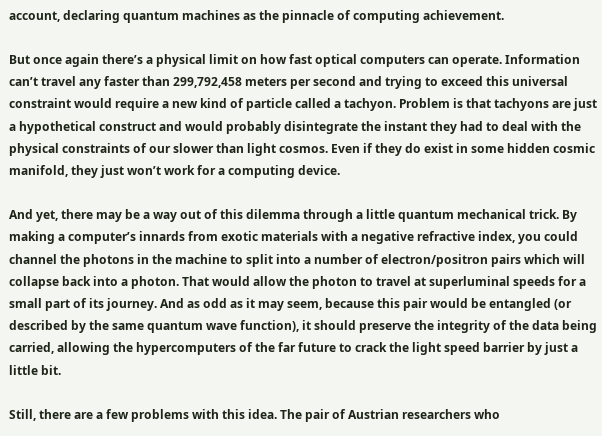account, declaring quantum machines as the pinnacle of computing achievement.

But once again there’s a physical limit on how fast optical computers can operate. Information can’t travel any faster than 299,792,458 meters per second and trying to exceed this universal constraint would require a new kind of particle called a tachyon. Problem is that tachyons are just a hypothetical construct and would probably disintegrate the instant they had to deal with the physical constraints of our slower than light cosmos. Even if they do exist in some hidden cosmic manifold, they just won’t work for a computing device.

And yet, there may be a way out of this dilemma through a little quantum mechanical trick. By making a computer’s innards from exotic materials with a negative refractive index, you could channel the photons in the machine to split into a number of electron/positron pairs which will collapse back into a photon. That would allow the photon to travel at superluminal speeds for a small part of its journey. And as odd as it may seem, because this pair would be entangled (or described by the same quantum wave function), it should preserve the integrity of the data being carried, allowing the hypercomputers of the far future to crack the light speed barrier by just a little bit.

Still, there are a few problems with this idea. The pair of Austrian researchers who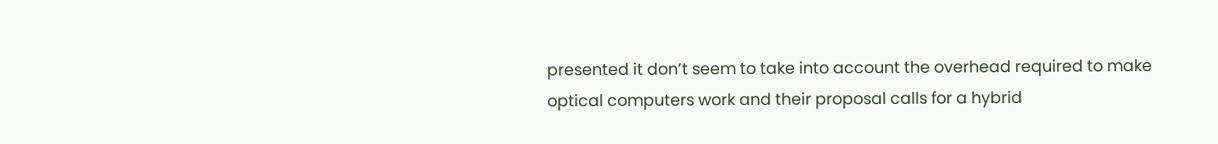presented it don’t seem to take into account the overhead required to make optical computers work and their proposal calls for a hybrid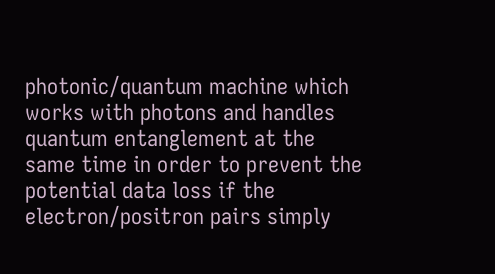photonic/quantum machine which works with photons and handles quantum entanglement at the same time in order to prevent the potential data loss if the electron/positron pairs simply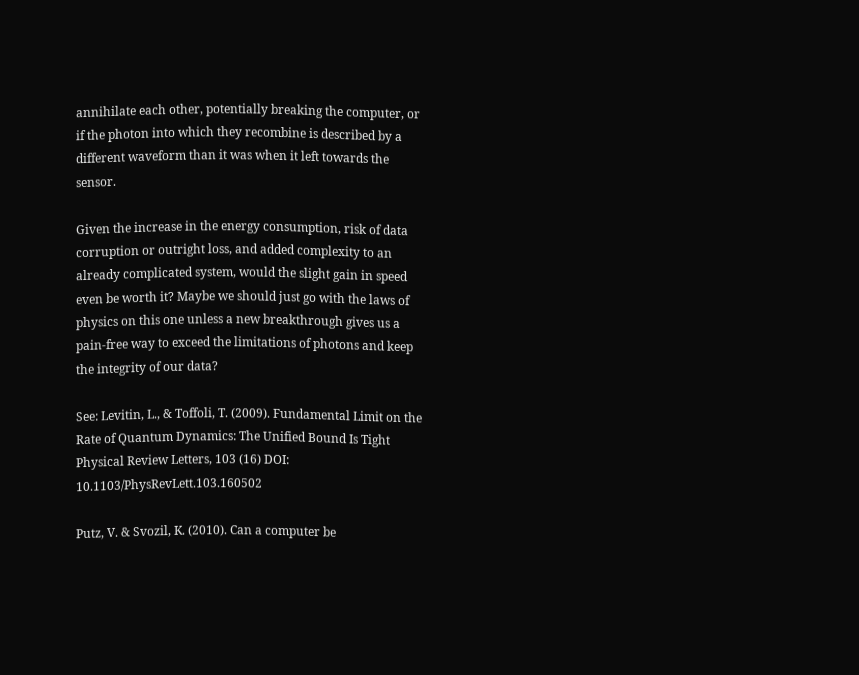annihilate each other, potentially breaking the computer, or if the photon into which they recombine is described by a different waveform than it was when it left towards the sensor.

Given the increase in the energy consumption, risk of data corruption or outright loss, and added complexity to an already complicated system, would the slight gain in speed even be worth it? Maybe we should just go with the laws of physics on this one unless a new breakthrough gives us a pain-free way to exceed the limitations of photons and keep the integrity of our data?

See: Levitin, L., & Toffoli, T. (2009). Fundamental Limit on the Rate of Quantum Dynamics: The Unified Bound Is Tight Physical Review Letters, 103 (16) DOI: 10.1103/PhysRevLett.103.160502

Putz, V. & Svozil, K. (2010). Can a computer be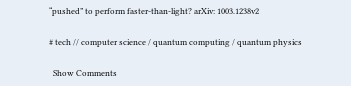“pushed” to perform faster-than-light? arXiv: 1003.1238v2

# tech // computer science / quantum computing / quantum physics

  Show Comments